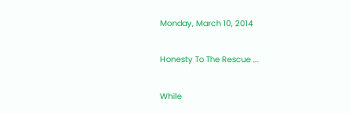Monday, March 10, 2014

Honesty To The Rescue ...

While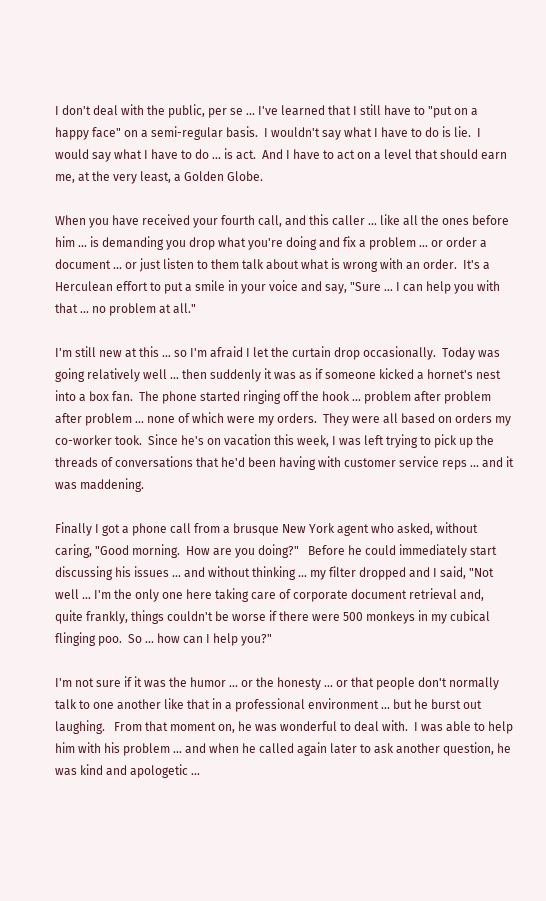I don't deal with the public, per se ... I've learned that I still have to "put on a happy face" on a semi-regular basis.  I wouldn't say what I have to do is lie.  I would say what I have to do ... is act.  And I have to act on a level that should earn me, at the very least, a Golden Globe.

When you have received your fourth call, and this caller ... like all the ones before him ... is demanding you drop what you're doing and fix a problem ... or order a document ... or just listen to them talk about what is wrong with an order.  It's a Herculean effort to put a smile in your voice and say, "Sure ... I can help you with that ... no problem at all."

I'm still new at this ... so I'm afraid I let the curtain drop occasionally.  Today was going relatively well ... then suddenly it was as if someone kicked a hornet's nest into a box fan.  The phone started ringing off the hook ... problem after problem after problem ... none of which were my orders.  They were all based on orders my co-worker took.  Since he's on vacation this week, I was left trying to pick up the threads of conversations that he'd been having with customer service reps ... and it was maddening.

Finally I got a phone call from a brusque New York agent who asked, without caring, "Good morning.  How are you doing?"   Before he could immediately start discussing his issues ... and without thinking ... my filter dropped and I said, "Not well ... I'm the only one here taking care of corporate document retrieval and, quite frankly, things couldn't be worse if there were 500 monkeys in my cubical flinging poo.  So ... how can I help you?"

I'm not sure if it was the humor ... or the honesty ... or that people don't normally talk to one another like that in a professional environment ... but he burst out laughing.   From that moment on, he was wonderful to deal with.  I was able to help him with his problem ... and when he called again later to ask another question, he was kind and apologetic ...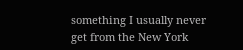something I usually never get from the New York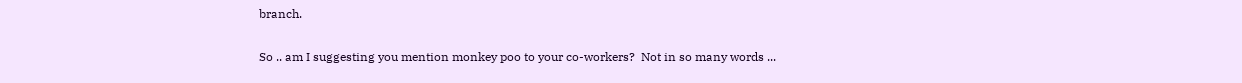branch.

So .. am I suggesting you mention monkey poo to your co-workers?  Not in so many words ...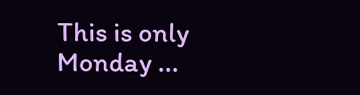This is only Monday ...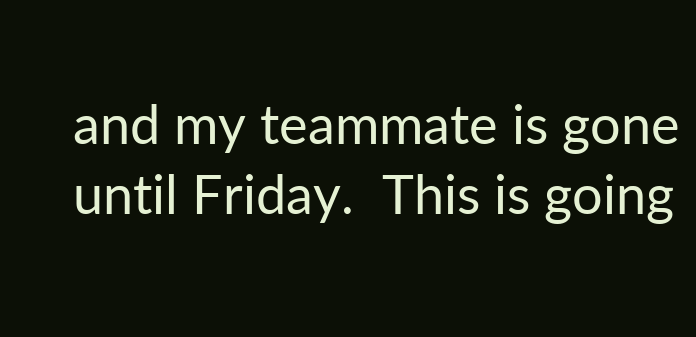and my teammate is gone until Friday.  This is going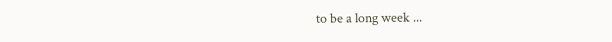to be a long week ...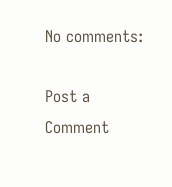No comments:

Post a Comment